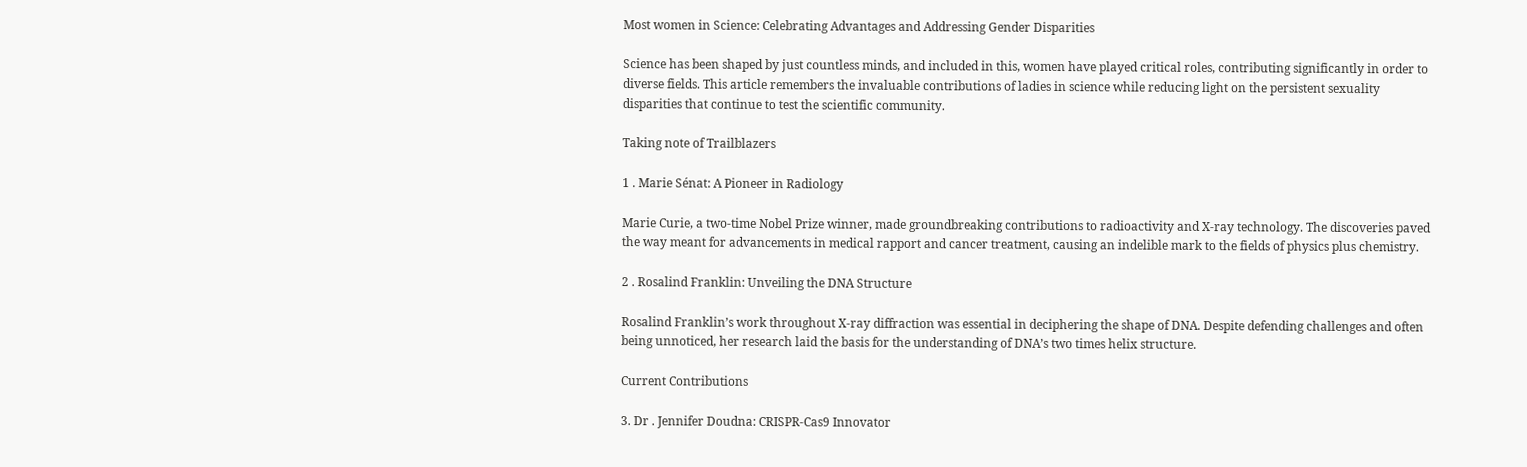Most women in Science: Celebrating Advantages and Addressing Gender Disparities

Science has been shaped by just countless minds, and included in this, women have played critical roles, contributing significantly in order to diverse fields. This article remembers the invaluable contributions of ladies in science while reducing light on the persistent sexuality disparities that continue to test the scientific community.

Taking note of Trailblazers

1 . Marie Sénat: A Pioneer in Radiology

Marie Curie, a two-time Nobel Prize winner, made groundbreaking contributions to radioactivity and X-ray technology. The discoveries paved the way meant for advancements in medical rapport and cancer treatment, causing an indelible mark to the fields of physics plus chemistry.

2 . Rosalind Franklin: Unveiling the DNA Structure

Rosalind Franklin’s work throughout X-ray diffraction was essential in deciphering the shape of DNA. Despite defending challenges and often being unnoticed, her research laid the basis for the understanding of DNA’s two times helix structure.

Current Contributions

3. Dr . Jennifer Doudna: CRISPR-Cas9 Innovator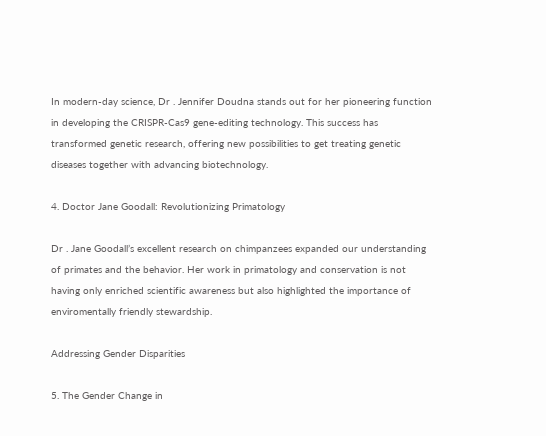In modern-day science, Dr . Jennifer Doudna stands out for her pioneering function in developing the CRISPR-Cas9 gene-editing technology. This success has transformed genetic research, offering new possibilities to get treating genetic diseases together with advancing biotechnology.

4. Doctor Jane Goodall: Revolutionizing Primatology

Dr . Jane Goodall’s excellent research on chimpanzees expanded our understanding of primates and the behavior. Her work in primatology and conservation is not having only enriched scientific awareness but also highlighted the importance of enviromentally friendly stewardship.

Addressing Gender Disparities

5. The Gender Change in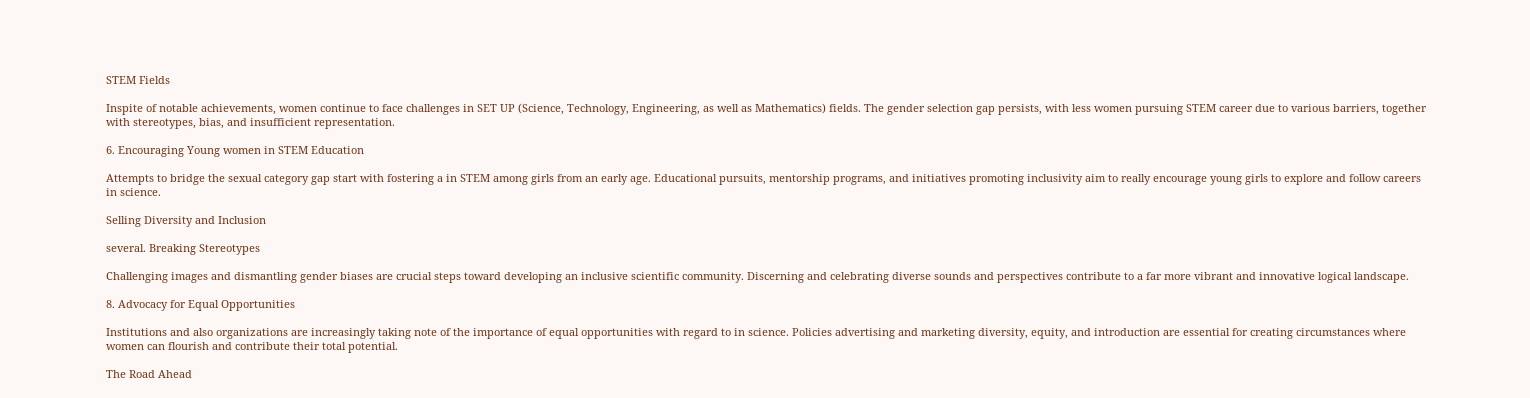STEM Fields

Inspite of notable achievements, women continue to face challenges in SET UP (Science, Technology, Engineering, as well as Mathematics) fields. The gender selection gap persists, with less women pursuing STEM career due to various barriers, together with stereotypes, bias, and insufficient representation.

6. Encouraging Young women in STEM Education

Attempts to bridge the sexual category gap start with fostering a in STEM among girls from an early age. Educational pursuits, mentorship programs, and initiatives promoting inclusivity aim to really encourage young girls to explore and follow careers in science.

Selling Diversity and Inclusion

several. Breaking Stereotypes

Challenging images and dismantling gender biases are crucial steps toward developing an inclusive scientific community. Discerning and celebrating diverse sounds and perspectives contribute to a far more vibrant and innovative logical landscape.

8. Advocacy for Equal Opportunities

Institutions and also organizations are increasingly taking note of the importance of equal opportunities with regard to in science. Policies advertising and marketing diversity, equity, and introduction are essential for creating circumstances where women can flourish and contribute their total potential.

The Road Ahead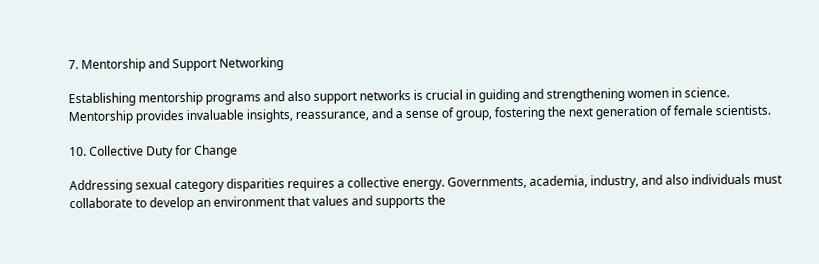7. Mentorship and Support Networking

Establishing mentorship programs and also support networks is crucial in guiding and strengthening women in science. Mentorship provides invaluable insights, reassurance, and a sense of group, fostering the next generation of female scientists.

10. Collective Duty for Change

Addressing sexual category disparities requires a collective energy. Governments, academia, industry, and also individuals must collaborate to develop an environment that values and supports the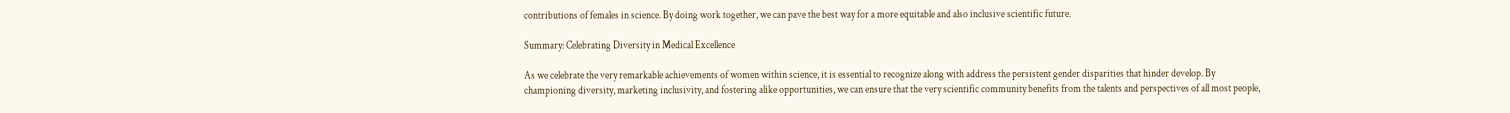contributions of females in science. By doing work together, we can pave the best way for a more equitable and also inclusive scientific future.

Summary: Celebrating Diversity in Medical Excellence

As we celebrate the very remarkable achievements of women within science, it is essential to recognize along with address the persistent gender disparities that hinder develop. By championing diversity, marketing inclusivity, and fostering alike opportunities, we can ensure that the very scientific community benefits from the talents and perspectives of all most people,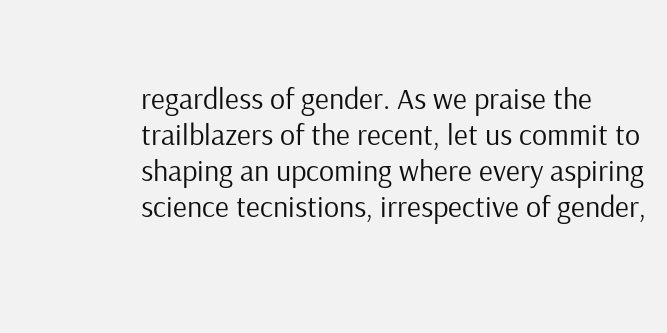regardless of gender. As we praise the trailblazers of the recent, let us commit to shaping an upcoming where every aspiring science tecnistions, irrespective of gender,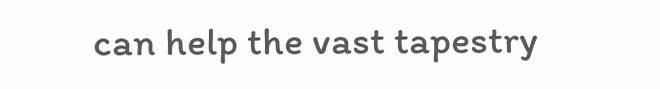can help the vast tapestry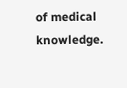of medical knowledge.